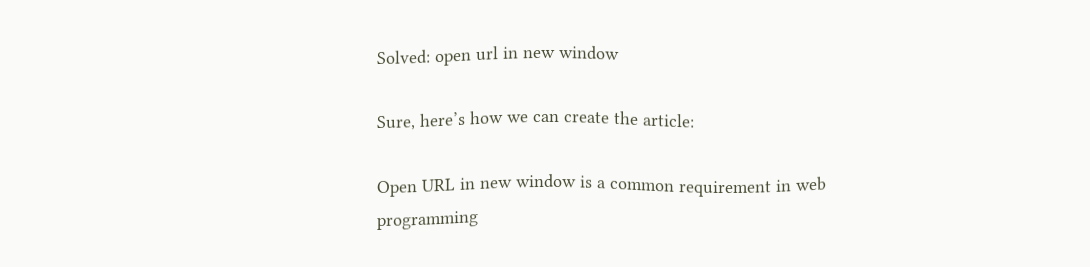Solved: open url in new window

Sure, here’s how we can create the article:

Open URL in new window is a common requirement in web programming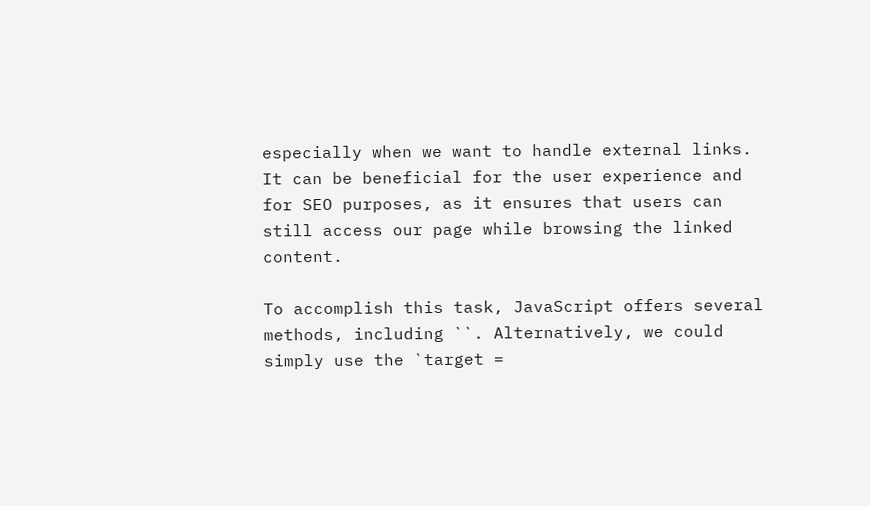especially when we want to handle external links. It can be beneficial for the user experience and for SEO purposes, as it ensures that users can still access our page while browsing the linked content.

To accomplish this task, JavaScript offers several methods, including ``. Alternatively, we could simply use the `target =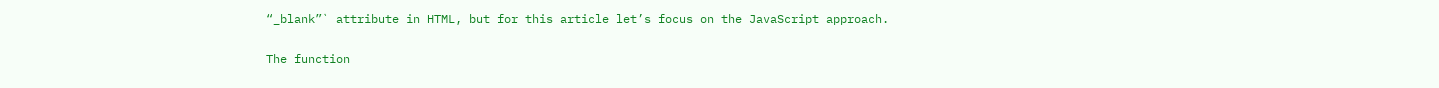“_blank”` attribute in HTML, but for this article let’s focus on the JavaScript approach.

The function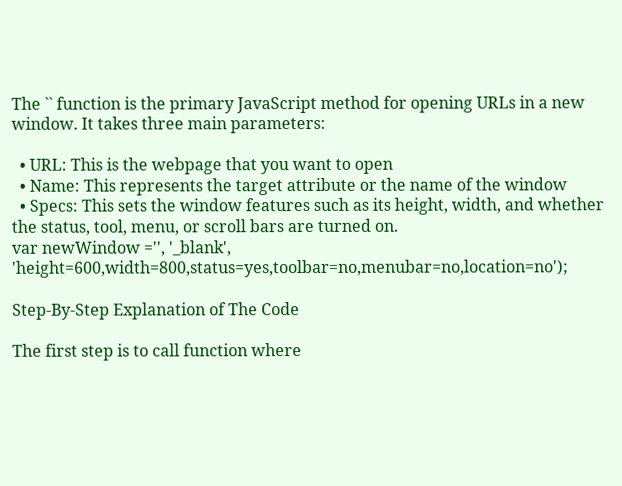The `` function is the primary JavaScript method for opening URLs in a new window. It takes three main parameters:

  • URL: This is the webpage that you want to open
  • Name: This represents the target attribute or the name of the window
  • Specs: This sets the window features such as its height, width, and whether the status, tool, menu, or scroll bars are turned on.
var newWindow ='', '_blank', 'height=600,width=800,status=yes,toolbar=no,menubar=no,location=no');

Step-By-Step Explanation of The Code

The first step is to call function where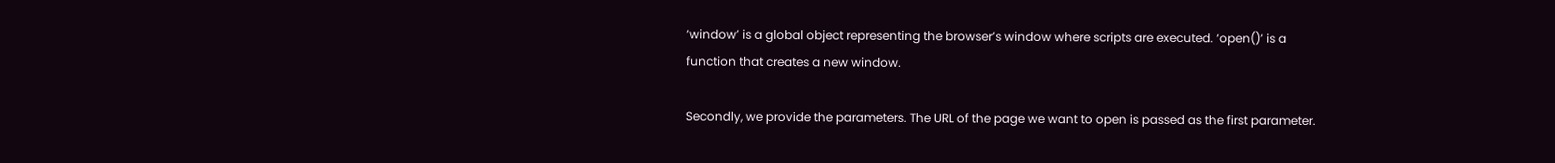‘window’ is a global object representing the browser’s window where scripts are executed. ‘open()’ is a function that creates a new window.

Secondly, we provide the parameters. The URL of the page we want to open is passed as the first parameter.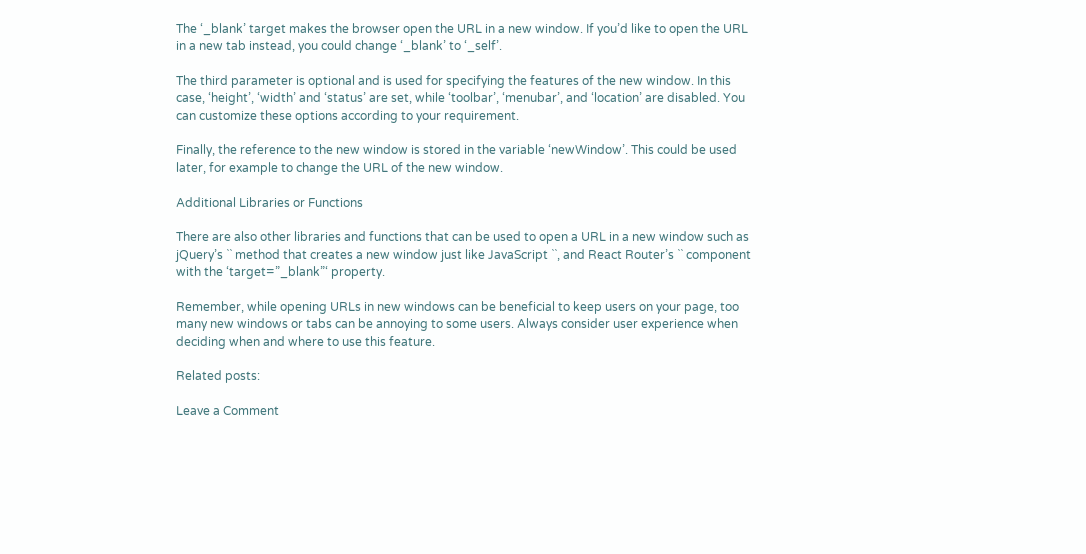The ‘_blank’ target makes the browser open the URL in a new window. If you’d like to open the URL in a new tab instead, you could change ‘_blank’ to ‘_self’.

The third parameter is optional and is used for specifying the features of the new window. In this case, ‘height’, ‘width’ and ‘status’ are set, while ‘toolbar’, ‘menubar’, and ‘location’ are disabled. You can customize these options according to your requirement.

Finally, the reference to the new window is stored in the variable ‘newWindow’. This could be used later, for example to change the URL of the new window.

Additional Libraries or Functions

There are also other libraries and functions that can be used to open a URL in a new window such as jQuery’s `` method that creates a new window just like JavaScript ``, and React Router’s `` component with the ‘target=”_blank”‘ property.

Remember, while opening URLs in new windows can be beneficial to keep users on your page, too many new windows or tabs can be annoying to some users. Always consider user experience when deciding when and where to use this feature.

Related posts:

Leave a Comment